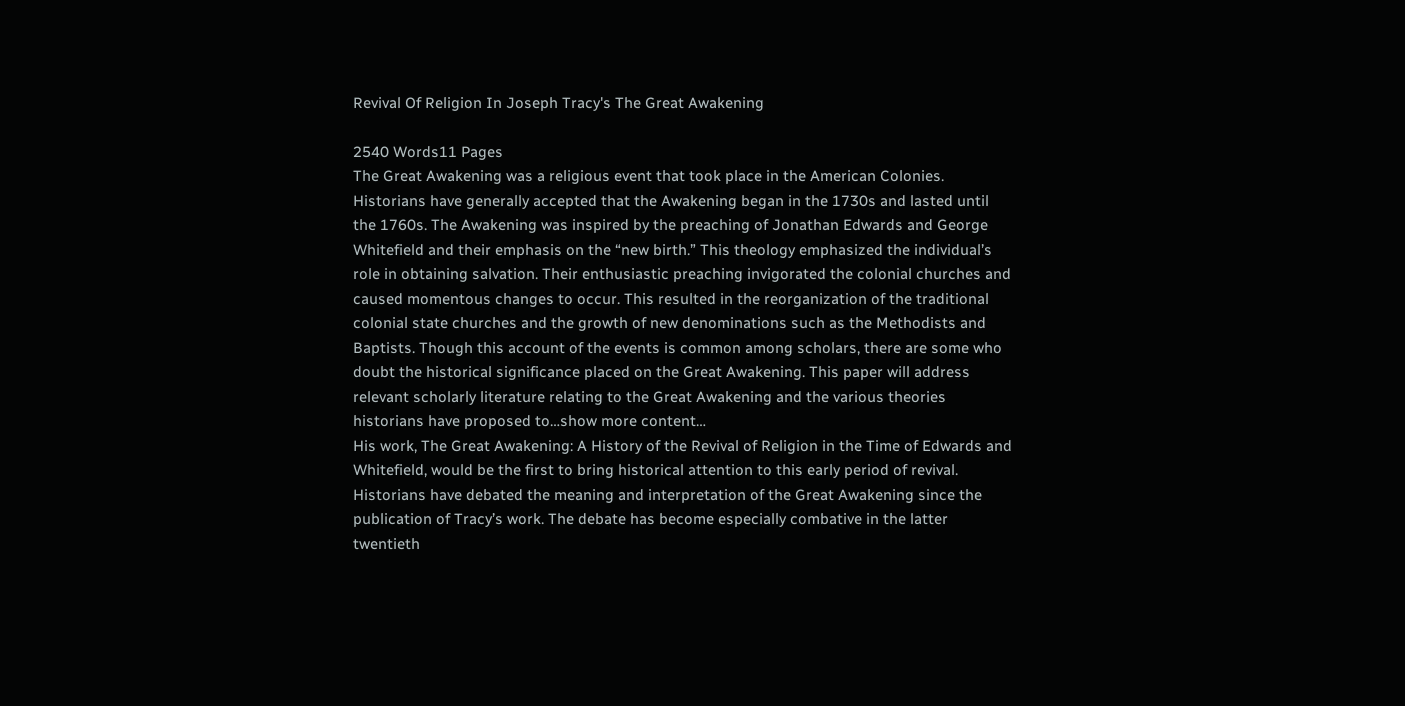Revival Of Religion In Joseph Tracy's The Great Awakening

2540 Words11 Pages
The Great Awakening was a religious event that took place in the American Colonies. Historians have generally accepted that the Awakening began in the 1730s and lasted until the 1760s. The Awakening was inspired by the preaching of Jonathan Edwards and George Whitefield and their emphasis on the “new birth.” This theology emphasized the individual’s role in obtaining salvation. Their enthusiastic preaching invigorated the colonial churches and caused momentous changes to occur. This resulted in the reorganization of the traditional colonial state churches and the growth of new denominations such as the Methodists and Baptists. Though this account of the events is common among scholars, there are some who doubt the historical significance placed on the Great Awakening. This paper will address relevant scholarly literature relating to the Great Awakening and the various theories historians have proposed to…show more content…
His work, The Great Awakening: A History of the Revival of Religion in the Time of Edwards and Whitefield, would be the first to bring historical attention to this early period of revival. Historians have debated the meaning and interpretation of the Great Awakening since the publication of Tracy’s work. The debate has become especially combative in the latter twentieth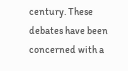century. These debates have been concerned with a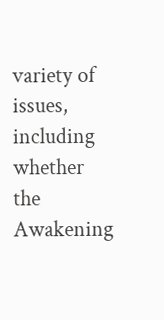variety of issues, including whether the Awakening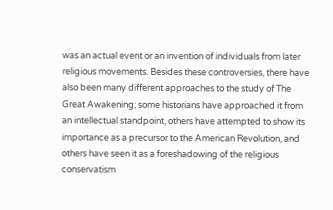was an actual event or an invention of individuals from later religious movements. Besides these controversies, there have also been many different approaches to the study of The Great Awakening; some historians have approached it from an intellectual standpoint, others have attempted to show its importance as a precursor to the American Revolution, and others have seen it as a foreshadowing of the religious conservatism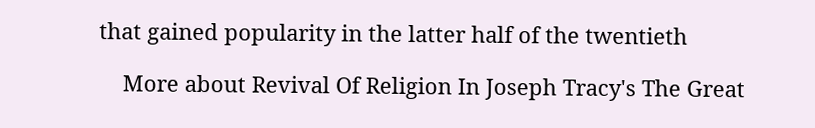that gained popularity in the latter half of the twentieth

    More about Revival Of Religion In Joseph Tracy's The Great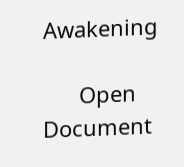Awakening

      Open Document